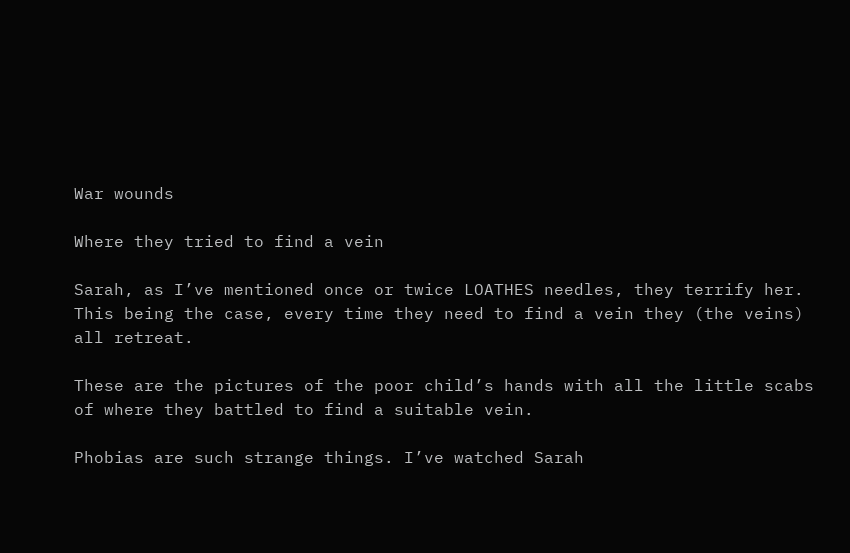War wounds

Where they tried to find a vein

Sarah, as I’ve mentioned once or twice LOATHES needles, they terrify her. This being the case, every time they need to find a vein they (the veins) all retreat.

These are the pictures of the poor child’s hands with all the little scabs of where they battled to find a suitable vein.

Phobias are such strange things. I’ve watched Sarah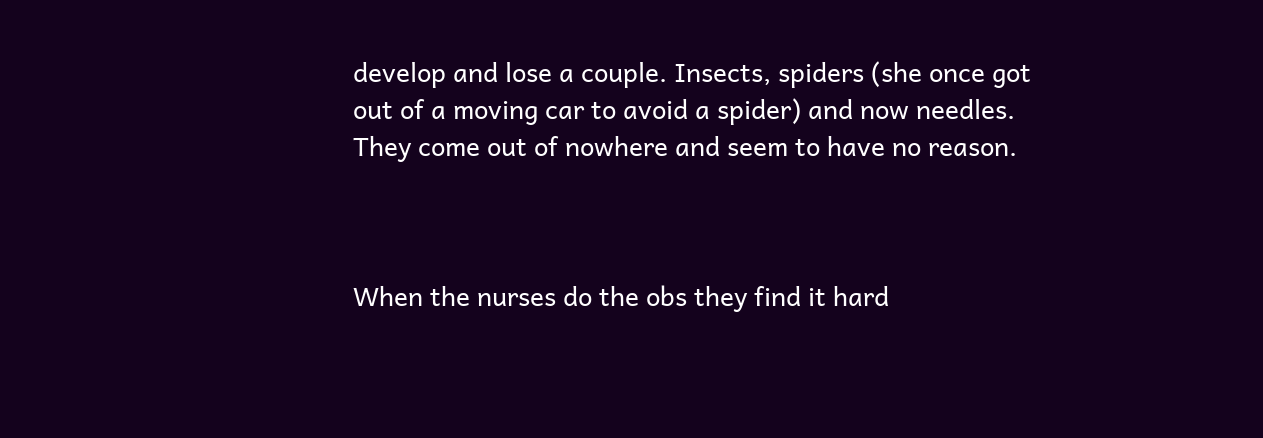develop and lose a couple. Insects, spiders (she once got out of a moving car to avoid a spider) and now needles. They come out of nowhere and seem to have no reason.



When the nurses do the obs they find it hard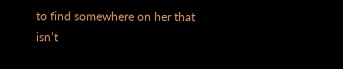to find somewhere on her that isn’t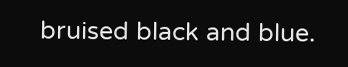bruised black and blue.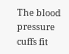The blood pressure cuffs fit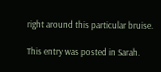right around this particular bruise.

This entry was posted in Sarah.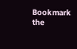Bookmark the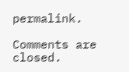permalink.

Comments are closed.